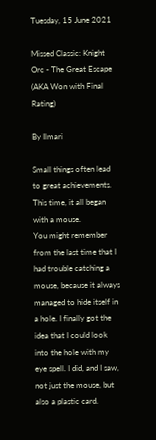Tuesday, 15 June 2021

Missed Classic: Knight Orc - The Great Escape (AKA Won with Final Rating)

By Ilmari

Small things often lead to great achievements. This time, it all began with a mouse.
You might remember from the last time that I had trouble catching a mouse, because it always managed to hide itself in a hole. I finally got the idea that I could look into the hole with my eye spell. I did, and I saw, not just the mouse, but also a plastic card.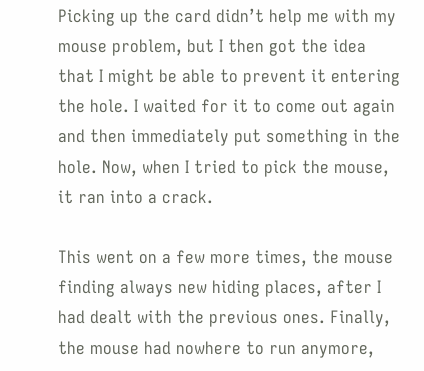Picking up the card didn’t help me with my mouse problem, but I then got the idea that I might be able to prevent it entering the hole. I waited for it to come out again and then immediately put something in the hole. Now, when I tried to pick the mouse, it ran into a crack.

This went on a few more times, the mouse finding always new hiding places, after I had dealt with the previous ones. Finally, the mouse had nowhere to run anymore,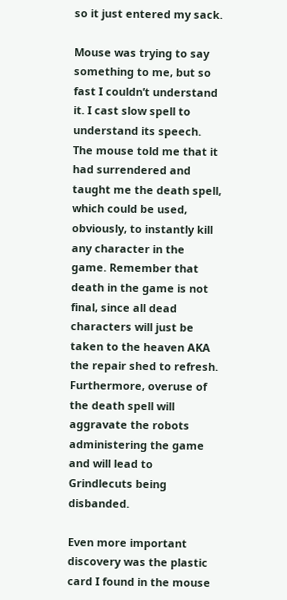so it just entered my sack.

Mouse was trying to say something to me, but so fast I couldn’t understand it. I cast slow spell to understand its speech. The mouse told me that it had surrendered and taught me the death spell, which could be used, obviously, to instantly kill any character in the game. Remember that death in the game is not final, since all dead characters will just be taken to the heaven AKA the repair shed to refresh. Furthermore, overuse of the death spell will aggravate the robots administering the game and will lead to Grindlecuts being disbanded.

Even more important discovery was the plastic card I found in the mouse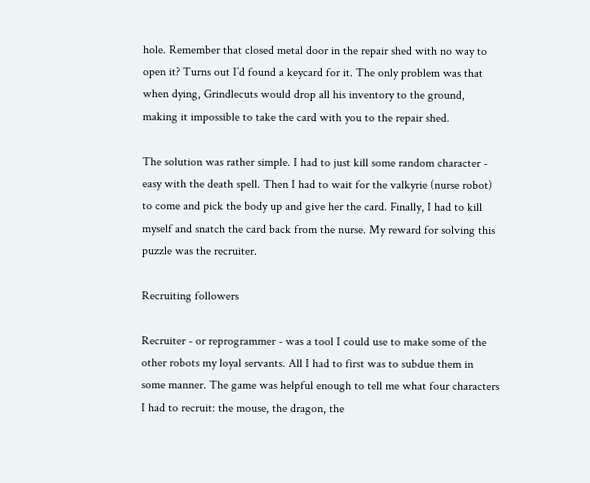hole. Remember that closed metal door in the repair shed with no way to open it? Turns out I’d found a keycard for it. The only problem was that when dying, Grindlecuts would drop all his inventory to the ground, making it impossible to take the card with you to the repair shed.

The solution was rather simple. I had to just kill some random character - easy with the death spell. Then I had to wait for the valkyrie (nurse robot) to come and pick the body up and give her the card. Finally, I had to kill myself and snatch the card back from the nurse. My reward for solving this puzzle was the recruiter.

Recruiting followers

Recruiter - or reprogrammer - was a tool I could use to make some of the other robots my loyal servants. All I had to first was to subdue them in some manner. The game was helpful enough to tell me what four characters I had to recruit: the mouse, the dragon, the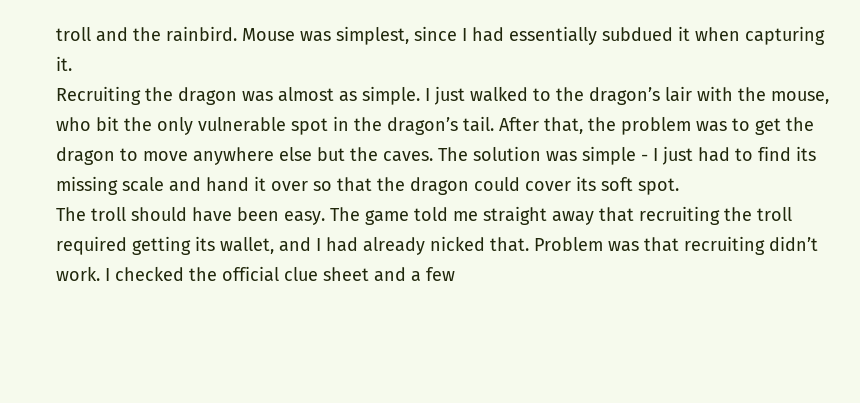troll and the rainbird. Mouse was simplest, since I had essentially subdued it when capturing it.
Recruiting the dragon was almost as simple. I just walked to the dragon’s lair with the mouse, who bit the only vulnerable spot in the dragon’s tail. After that, the problem was to get the dragon to move anywhere else but the caves. The solution was simple - I just had to find its missing scale and hand it over so that the dragon could cover its soft spot.
The troll should have been easy. The game told me straight away that recruiting the troll required getting its wallet, and I had already nicked that. Problem was that recruiting didn’t work. I checked the official clue sheet and a few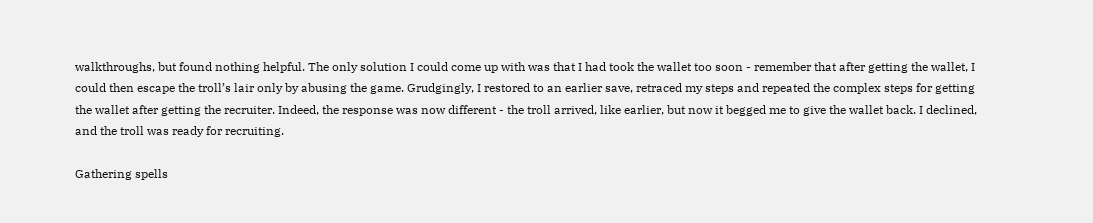walkthroughs, but found nothing helpful. The only solution I could come up with was that I had took the wallet too soon - remember that after getting the wallet, I could then escape the troll’s lair only by abusing the game. Grudgingly, I restored to an earlier save, retraced my steps and repeated the complex steps for getting the wallet after getting the recruiter. Indeed, the response was now different - the troll arrived, like earlier, but now it begged me to give the wallet back. I declined, and the troll was ready for recruiting.

Gathering spells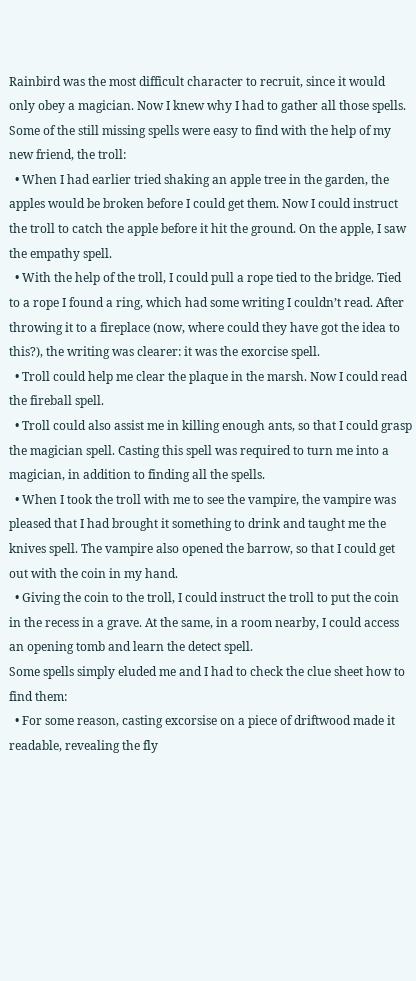Rainbird was the most difficult character to recruit, since it would only obey a magician. Now I knew why I had to gather all those spells. Some of the still missing spells were easy to find with the help of my new friend, the troll:
  • When I had earlier tried shaking an apple tree in the garden, the apples would be broken before I could get them. Now I could instruct the troll to catch the apple before it hit the ground. On the apple, I saw the empathy spell.
  • With the help of the troll, I could pull a rope tied to the bridge. Tied to a rope I found a ring, which had some writing I couldn’t read. After throwing it to a fireplace (now, where could they have got the idea to this?), the writing was clearer: it was the exorcise spell.
  • Troll could help me clear the plaque in the marsh. Now I could read the fireball spell.
  • Troll could also assist me in killing enough ants, so that I could grasp the magician spell. Casting this spell was required to turn me into a magician, in addition to finding all the spells.
  • When I took the troll with me to see the vampire, the vampire was pleased that I had brought it something to drink and taught me the knives spell. The vampire also opened the barrow, so that I could get out with the coin in my hand.
  • Giving the coin to the troll, I could instruct the troll to put the coin in the recess in a grave. At the same, in a room nearby, I could access an opening tomb and learn the detect spell.
Some spells simply eluded me and I had to check the clue sheet how to find them:
  • For some reason, casting excorsise on a piece of driftwood made it readable, revealing the fly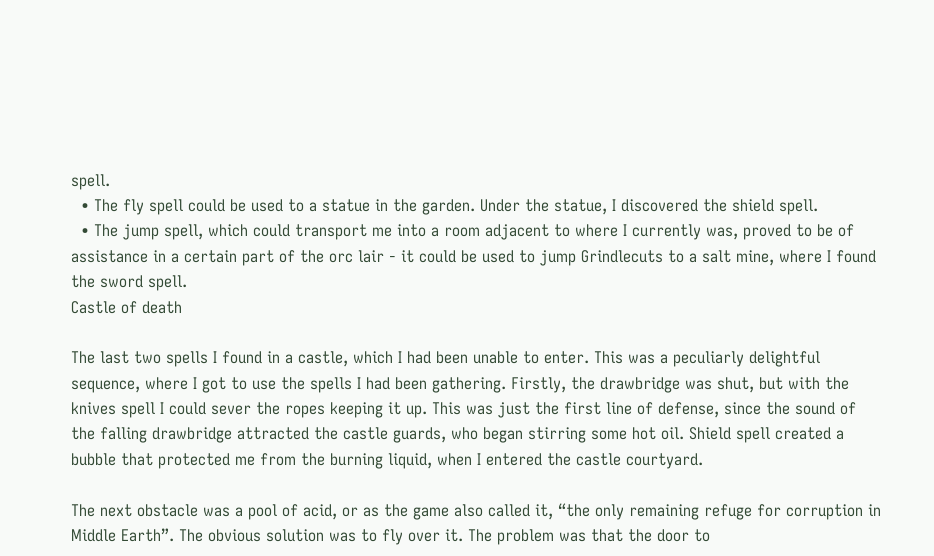spell.
  • The fly spell could be used to a statue in the garden. Under the statue, I discovered the shield spell.
  • The jump spell, which could transport me into a room adjacent to where I currently was, proved to be of assistance in a certain part of the orc lair - it could be used to jump Grindlecuts to a salt mine, where I found the sword spell.
Castle of death

The last two spells I found in a castle, which I had been unable to enter. This was a peculiarly delightful sequence, where I got to use the spells I had been gathering. Firstly, the drawbridge was shut, but with the knives spell I could sever the ropes keeping it up. This was just the first line of defense, since the sound of the falling drawbridge attracted the castle guards, who began stirring some hot oil. Shield spell created a bubble that protected me from the burning liquid, when I entered the castle courtyard.

The next obstacle was a pool of acid, or as the game also called it, “the only remaining refuge for corruption in Middle Earth”. The obvious solution was to fly over it. The problem was that the door to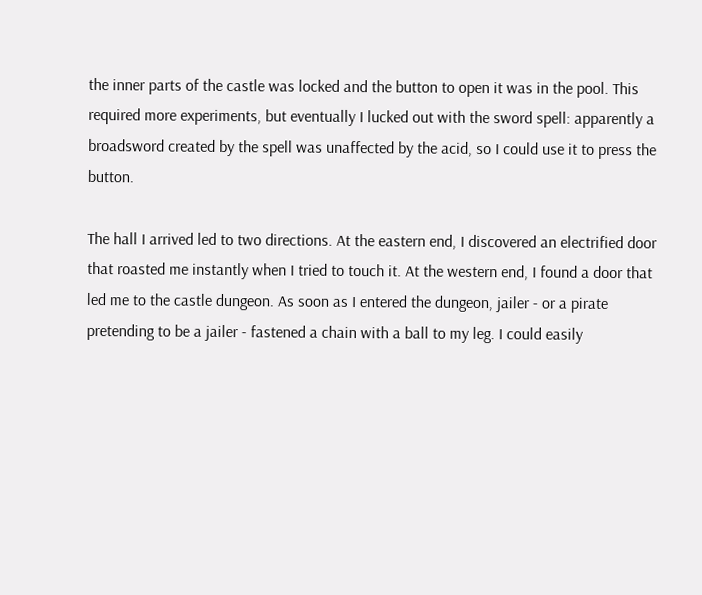the inner parts of the castle was locked and the button to open it was in the pool. This required more experiments, but eventually I lucked out with the sword spell: apparently a broadsword created by the spell was unaffected by the acid, so I could use it to press the button.

The hall I arrived led to two directions. At the eastern end, I discovered an electrified door that roasted me instantly when I tried to touch it. At the western end, I found a door that led me to the castle dungeon. As soon as I entered the dungeon, jailer - or a pirate pretending to be a jailer - fastened a chain with a ball to my leg. I could easily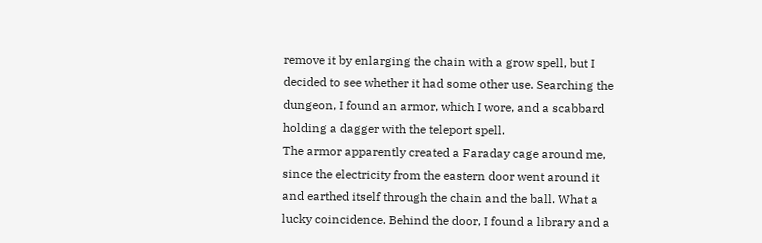remove it by enlarging the chain with a grow spell, but I decided to see whether it had some other use. Searching the dungeon, I found an armor, which I wore, and a scabbard holding a dagger with the teleport spell.
The armor apparently created a Faraday cage around me, since the electricity from the eastern door went around it and earthed itself through the chain and the ball. What a lucky coincidence. Behind the door, I found a library and a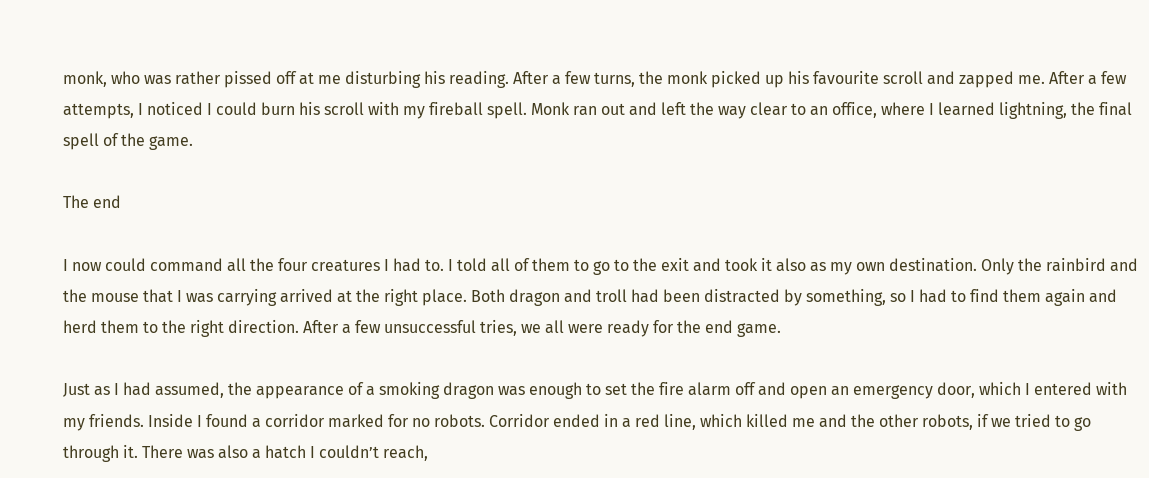monk, who was rather pissed off at me disturbing his reading. After a few turns, the monk picked up his favourite scroll and zapped me. After a few attempts, I noticed I could burn his scroll with my fireball spell. Monk ran out and left the way clear to an office, where I learned lightning, the final spell of the game.

The end

I now could command all the four creatures I had to. I told all of them to go to the exit and took it also as my own destination. Only the rainbird and the mouse that I was carrying arrived at the right place. Both dragon and troll had been distracted by something, so I had to find them again and herd them to the right direction. After a few unsuccessful tries, we all were ready for the end game.

Just as I had assumed, the appearance of a smoking dragon was enough to set the fire alarm off and open an emergency door, which I entered with my friends. Inside I found a corridor marked for no robots. Corridor ended in a red line, which killed me and the other robots, if we tried to go through it. There was also a hatch I couldn’t reach,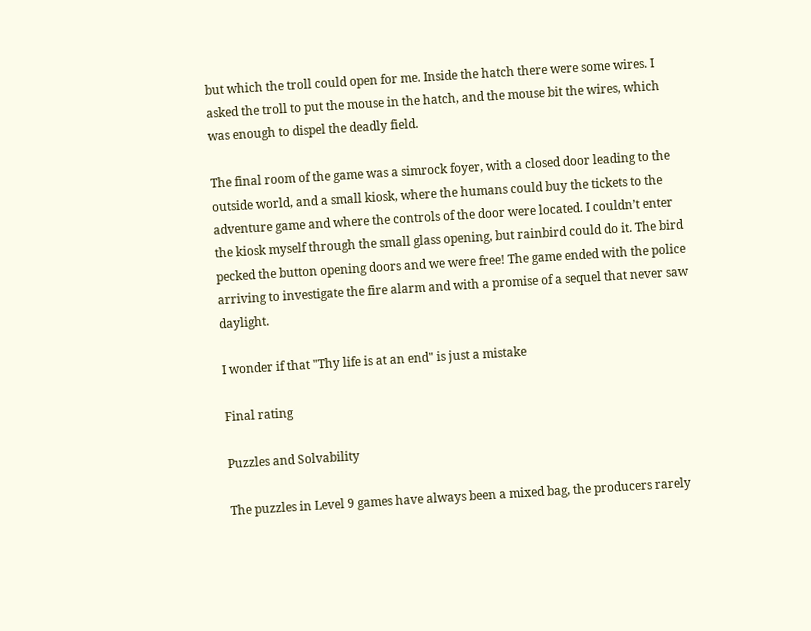but which the troll could open for me. Inside the hatch there were some wires. I asked the troll to put the mouse in the hatch, and the mouse bit the wires, which was enough to dispel the deadly field.

The final room of the game was a simrock foyer, with a closed door leading to the outside world, and a small kiosk, where the humans could buy the tickets to the adventure game and where the controls of the door were located. I couldn’t enter the kiosk myself through the small glass opening, but rainbird could do it. The bird pecked the button opening doors and we were free! The game ended with the police arriving to investigate the fire alarm and with a promise of a sequel that never saw daylight.

I wonder if that "Thy life is at an end" is just a mistake

Final rating

Puzzles and Solvability

The puzzles in Level 9 games have always been a mixed bag, the producers rarely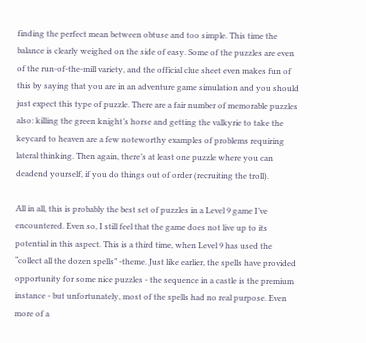finding the perfect mean between obtuse and too simple. This time the balance is clearly weighed on the side of easy. Some of the puzzles are even of the run-of-the-mill variety, and the official clue sheet even makes fun of this by saying that you are in an adventure game simulation and you should just expect this type of puzzle. There are a fair number of memorable puzzles also: killing the green knight’s horse and getting the valkyrie to take the keycard to heaven are a few noteworthy examples of problems requiring lateral thinking. Then again, there’s at least one puzzle where you can deadend yourself, if you do things out of order (recruiting the troll).

All in all, this is probably the best set of puzzles in a Level 9 game I’ve encountered. Even so, I still feel that the game does not live up to its potential in this aspect. This is a third time, when Level 9 has used the “collect all the dozen spells” -theme. Just like earlier, the spells have provided opportunity for some nice puzzles - the sequence in a castle is the premium instance - but unfortunately, most of the spells had no real purpose. Even more of a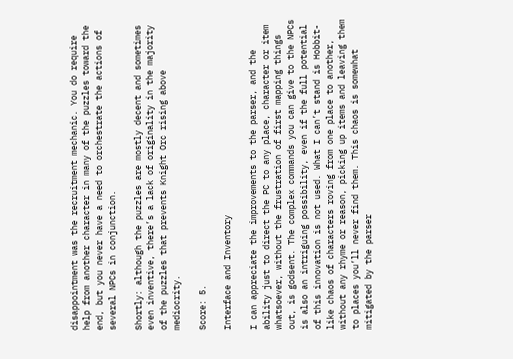disappointment was the recruitment mechanic. You do require help from another character in many of the puzzles toward the end, but you never have a need to orchestrate the actions of several NPCs in conjunction.

Shortly: although the puzzles are mostly decent and sometimes even inventive, there’s a lack of originality in the majority of the puzzles that prevents Knight Orc rising above mediocrity.

Score: 5.

Interface and Inventory

I can appreciate the improvements to the parser, and the ability just to direct the PC to any place, character or item whatsoever, without the frustration of first mapping things out, is godsent. The complex commands you can give to the NPCs is also an intriguing possibility, even if the full potential of this innovation is not used. What I can’t stand is Hobbit-like chaos of characters roving from one place to another, without any rhyme or reason, picking up items and leaving them to places you’ll never find them. This chaos is somewhat mitigated by the parser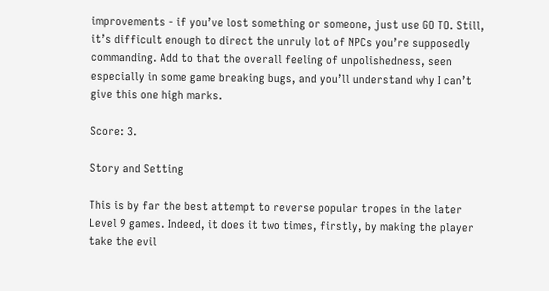improvements - if you’ve lost something or someone, just use GO TO. Still, it’s difficult enough to direct the unruly lot of NPCs you’re supposedly commanding. Add to that the overall feeling of unpolishedness, seen especially in some game breaking bugs, and you’ll understand why I can’t give this one high marks.

Score: 3.

Story and Setting

This is by far the best attempt to reverse popular tropes in the later Level 9 games. Indeed, it does it two times, firstly, by making the player take the evil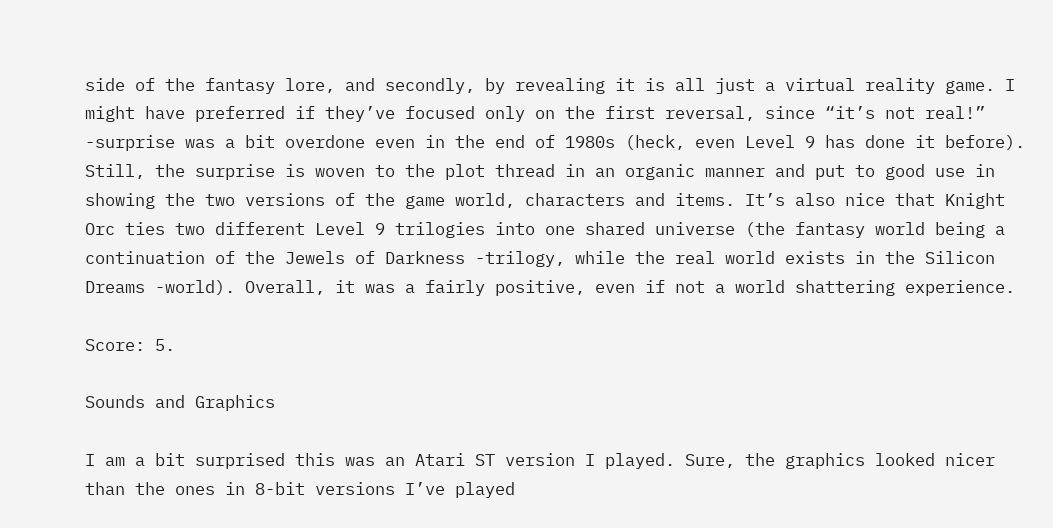side of the fantasy lore, and secondly, by revealing it is all just a virtual reality game. I might have preferred if they’ve focused only on the first reversal, since “it’s not real!” -surprise was a bit overdone even in the end of 1980s (heck, even Level 9 has done it before). Still, the surprise is woven to the plot thread in an organic manner and put to good use in showing the two versions of the game world, characters and items. It’s also nice that Knight Orc ties two different Level 9 trilogies into one shared universe (the fantasy world being a continuation of the Jewels of Darkness -trilogy, while the real world exists in the Silicon Dreams -world). Overall, it was a fairly positive, even if not a world shattering experience.

Score: 5.

Sounds and Graphics

I am a bit surprised this was an Atari ST version I played. Sure, the graphics looked nicer than the ones in 8-bit versions I’ve played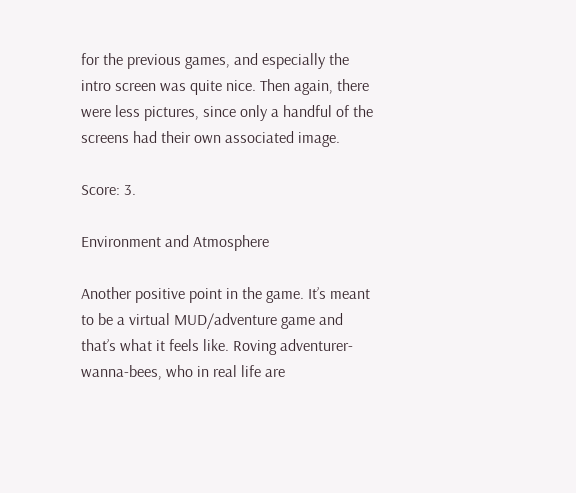for the previous games, and especially the intro screen was quite nice. Then again, there were less pictures, since only a handful of the screens had their own associated image.

Score: 3.

Environment and Atmosphere

Another positive point in the game. It’s meant to be a virtual MUD/adventure game and that’s what it feels like. Roving adventurer-wanna-bees, who in real life are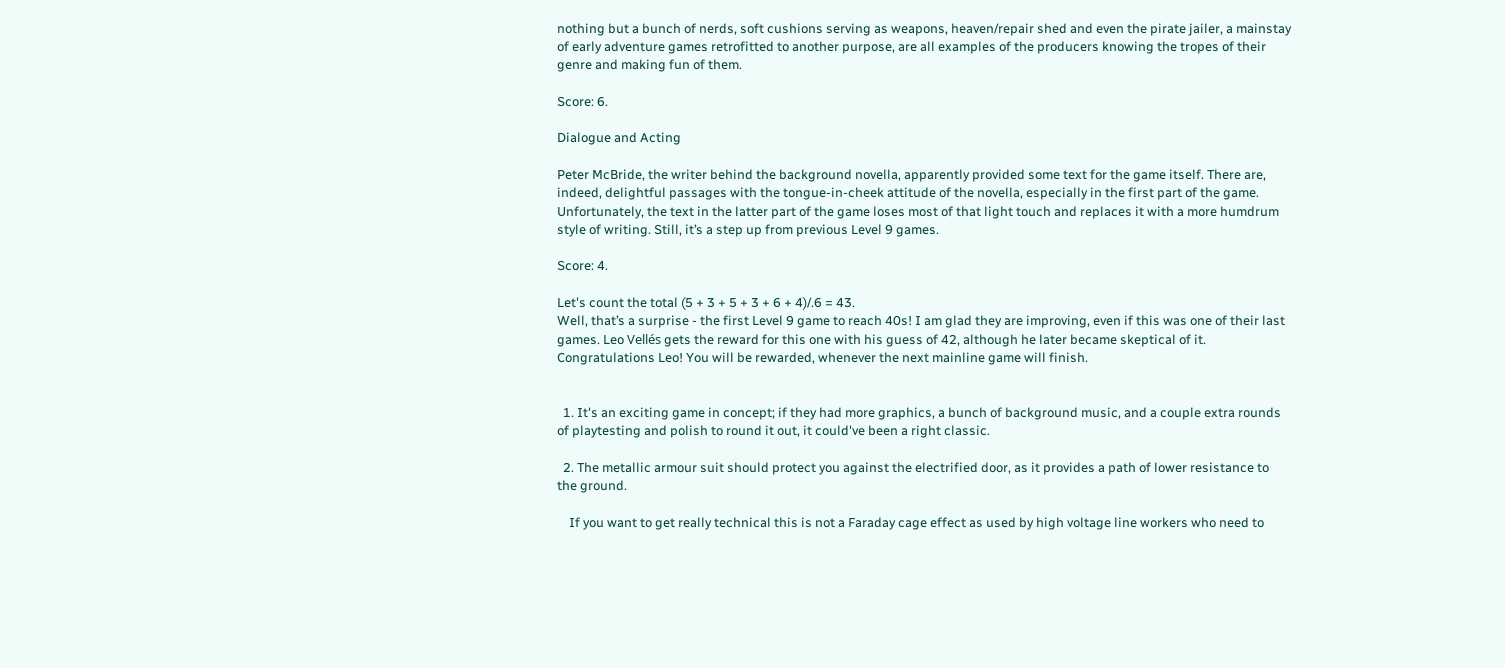nothing but a bunch of nerds, soft cushions serving as weapons, heaven/repair shed and even the pirate jailer, a mainstay of early adventure games retrofitted to another purpose, are all examples of the producers knowing the tropes of their genre and making fun of them.

Score: 6.

Dialogue and Acting

Peter McBride, the writer behind the background novella, apparently provided some text for the game itself. There are, indeed, delightful passages with the tongue-in-cheek attitude of the novella, especially in the first part of the game. Unfortunately, the text in the latter part of the game loses most of that light touch and replaces it with a more humdrum style of writing. Still, it’s a step up from previous Level 9 games.

Score: 4.

Let's count the total (5 + 3 + 5 + 3 + 6 + 4)/.6 = 43.
Well, that’s a surprise - the first Level 9 game to reach 40s! I am glad they are improving, even if this was one of their last games. Leo Vellés gets the reward for this one with his guess of 42, although he later became skeptical of it. Congratulations Leo! You will be rewarded, whenever the next mainline game will finish.


  1. It's an exciting game in concept; if they had more graphics, a bunch of background music, and a couple extra rounds of playtesting and polish to round it out, it could've been a right classic.

  2. The metallic armour suit should protect you against the electrified door, as it provides a path of lower resistance to the ground.

    If you want to get really technical this is not a Faraday cage effect as used by high voltage line workers who need to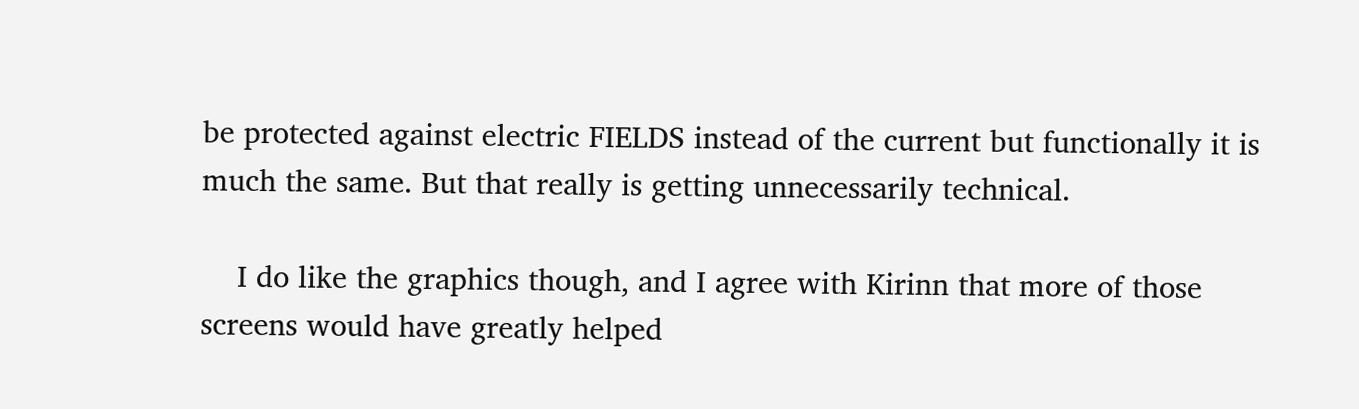be protected against electric FIELDS instead of the current but functionally it is much the same. But that really is getting unnecessarily technical.

    I do like the graphics though, and I agree with Kirinn that more of those screens would have greatly helped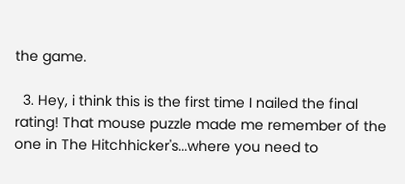the game.

  3. Hey, i think this is the first time I nailed the final rating! That mouse puzzle made me remember of the one in The Hitchhicker's...where you need to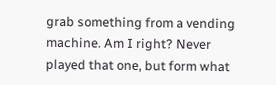grab something from a vending machine. Am I right? Never played that one, but form what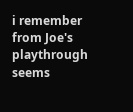i remember from Joe's playthrough seems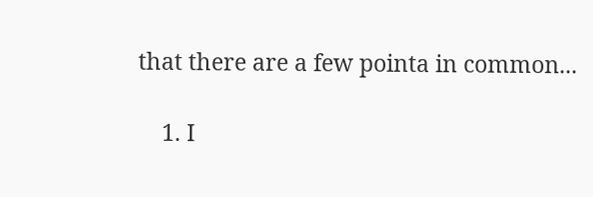that there are a few pointa in common...

    1. I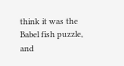think it was the Babel fish puzzle, and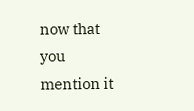now that you mention it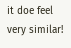it doe feel very similar!